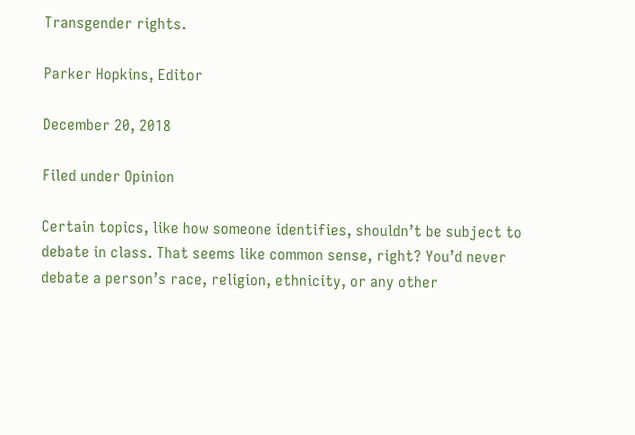Transgender rights.

Parker Hopkins, Editor

December 20, 2018

Filed under Opinion

Certain topics, like how someone identifies, shouldn’t be subject to debate in class. That seems like common sense, right? You’d never debate a person’s race, religion, ethnicity, or any other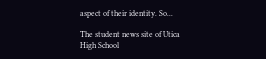aspect of their identity. So...

The student news site of Utica High School